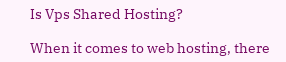Is Vps Shared Hosting?

When it comes to web hosting, there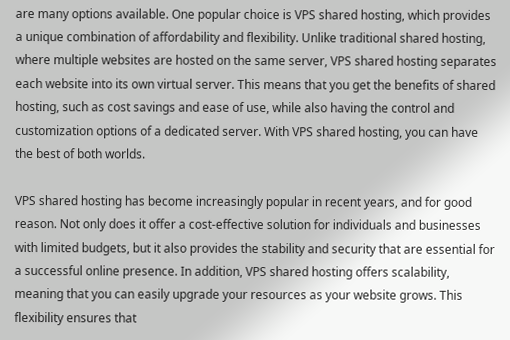are many options available. One popular choice is VPS shared hosting, which provides a unique combination of affordability and flexibility. Unlike traditional shared hosting, where multiple websites are hosted on the same server, VPS shared hosting separates each website into its own virtual server. This means that you get the benefits of shared hosting, such as cost savings and ease of use, while also having the control and customization options of a dedicated server. With VPS shared hosting, you can have the best of both worlds.

VPS shared hosting has become increasingly popular in recent years, and for good reason. Not only does it offer a cost-effective solution for individuals and businesses with limited budgets, but it also provides the stability and security that are essential for a successful online presence. In addition, VPS shared hosting offers scalability, meaning that you can easily upgrade your resources as your website grows. This flexibility ensures that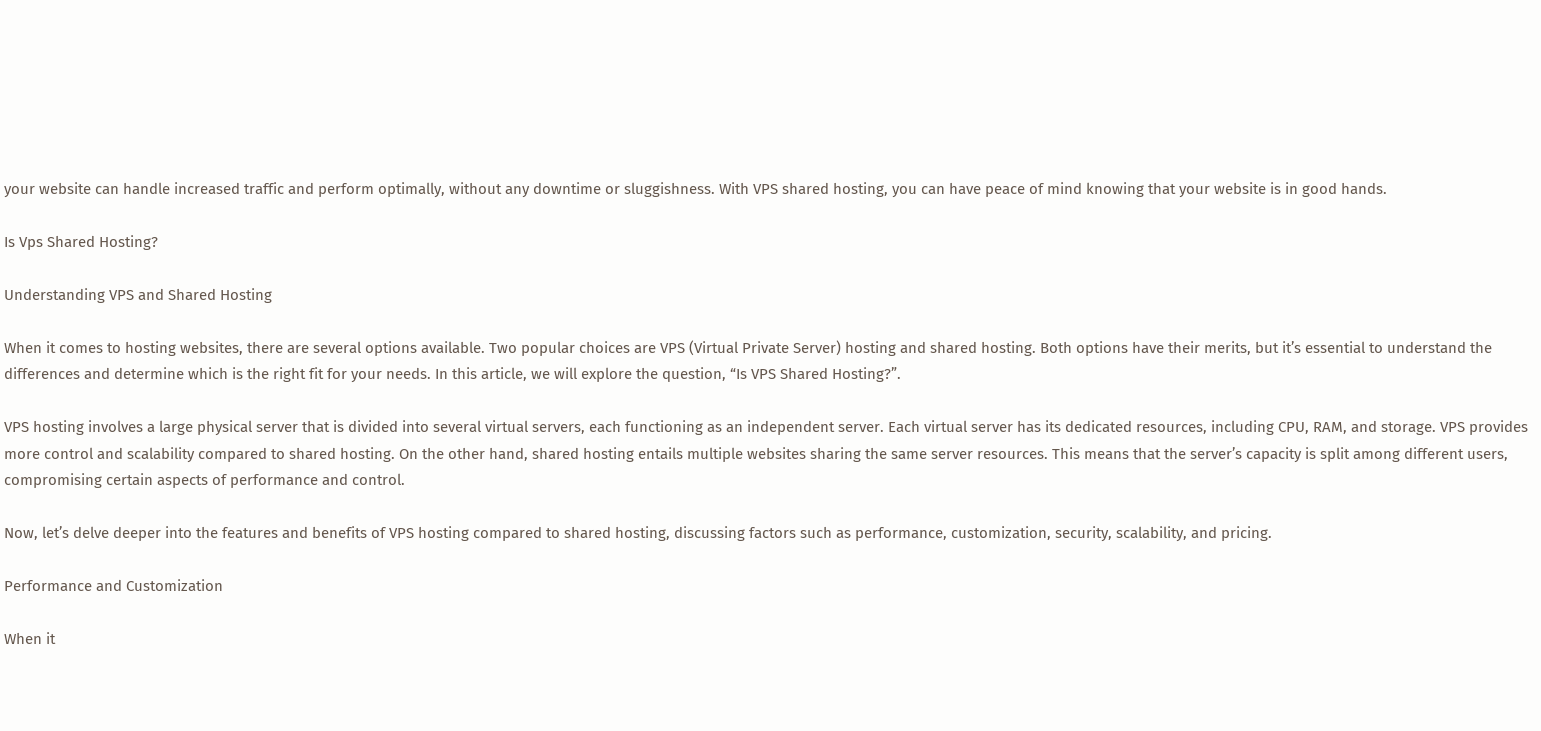your website can handle increased traffic and perform optimally, without any downtime or sluggishness. With VPS shared hosting, you can have peace of mind knowing that your website is in good hands.

Is Vps Shared Hosting?

Understanding VPS and Shared Hosting

When it comes to hosting websites, there are several options available. Two popular choices are VPS (Virtual Private Server) hosting and shared hosting. Both options have their merits, but it’s essential to understand the differences and determine which is the right fit for your needs. In this article, we will explore the question, “Is VPS Shared Hosting?”.

VPS hosting involves a large physical server that is divided into several virtual servers, each functioning as an independent server. Each virtual server has its dedicated resources, including CPU, RAM, and storage. VPS provides more control and scalability compared to shared hosting. On the other hand, shared hosting entails multiple websites sharing the same server resources. This means that the server’s capacity is split among different users, compromising certain aspects of performance and control.

Now, let’s delve deeper into the features and benefits of VPS hosting compared to shared hosting, discussing factors such as performance, customization, security, scalability, and pricing.

Performance and Customization

When it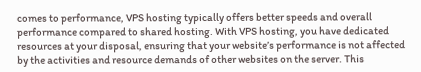comes to performance, VPS hosting typically offers better speeds and overall performance compared to shared hosting. With VPS hosting, you have dedicated resources at your disposal, ensuring that your website’s performance is not affected by the activities and resource demands of other websites on the server. This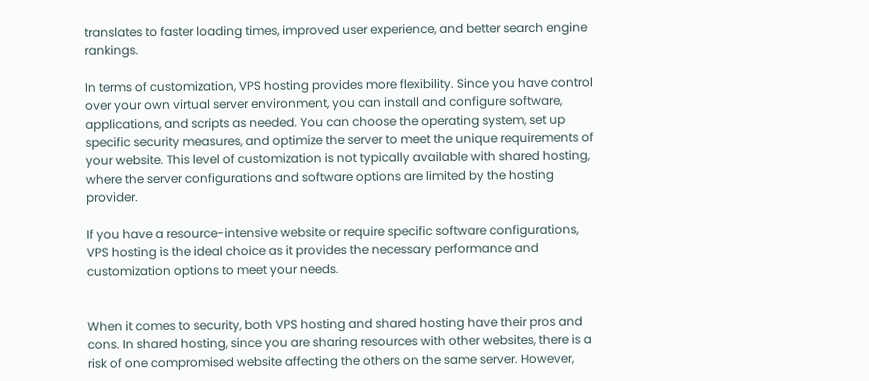translates to faster loading times, improved user experience, and better search engine rankings.

In terms of customization, VPS hosting provides more flexibility. Since you have control over your own virtual server environment, you can install and configure software, applications, and scripts as needed. You can choose the operating system, set up specific security measures, and optimize the server to meet the unique requirements of your website. This level of customization is not typically available with shared hosting, where the server configurations and software options are limited by the hosting provider.

If you have a resource-intensive website or require specific software configurations, VPS hosting is the ideal choice as it provides the necessary performance and customization options to meet your needs.


When it comes to security, both VPS hosting and shared hosting have their pros and cons. In shared hosting, since you are sharing resources with other websites, there is a risk of one compromised website affecting the others on the same server. However,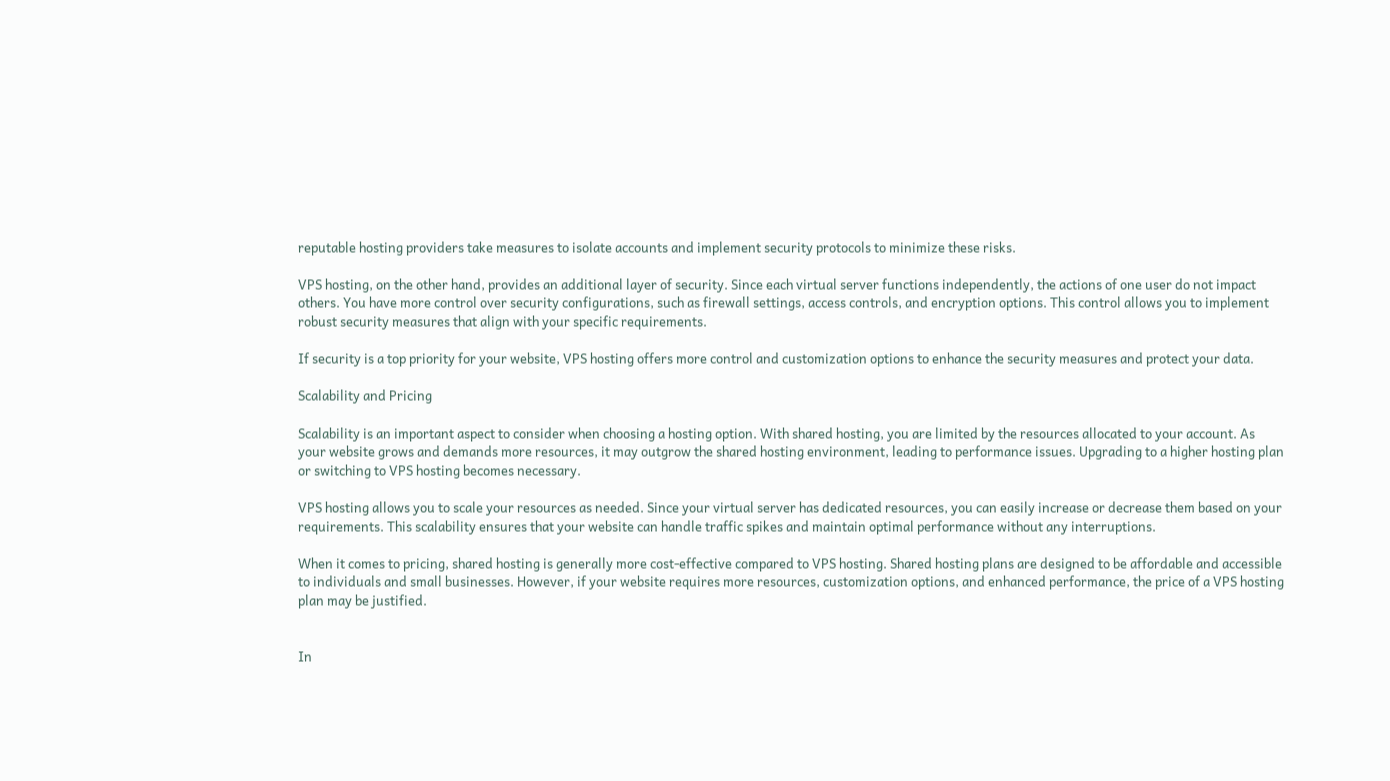reputable hosting providers take measures to isolate accounts and implement security protocols to minimize these risks.

VPS hosting, on the other hand, provides an additional layer of security. Since each virtual server functions independently, the actions of one user do not impact others. You have more control over security configurations, such as firewall settings, access controls, and encryption options. This control allows you to implement robust security measures that align with your specific requirements.

If security is a top priority for your website, VPS hosting offers more control and customization options to enhance the security measures and protect your data.

Scalability and Pricing

Scalability is an important aspect to consider when choosing a hosting option. With shared hosting, you are limited by the resources allocated to your account. As your website grows and demands more resources, it may outgrow the shared hosting environment, leading to performance issues. Upgrading to a higher hosting plan or switching to VPS hosting becomes necessary.

VPS hosting allows you to scale your resources as needed. Since your virtual server has dedicated resources, you can easily increase or decrease them based on your requirements. This scalability ensures that your website can handle traffic spikes and maintain optimal performance without any interruptions.

When it comes to pricing, shared hosting is generally more cost-effective compared to VPS hosting. Shared hosting plans are designed to be affordable and accessible to individuals and small businesses. However, if your website requires more resources, customization options, and enhanced performance, the price of a VPS hosting plan may be justified.


In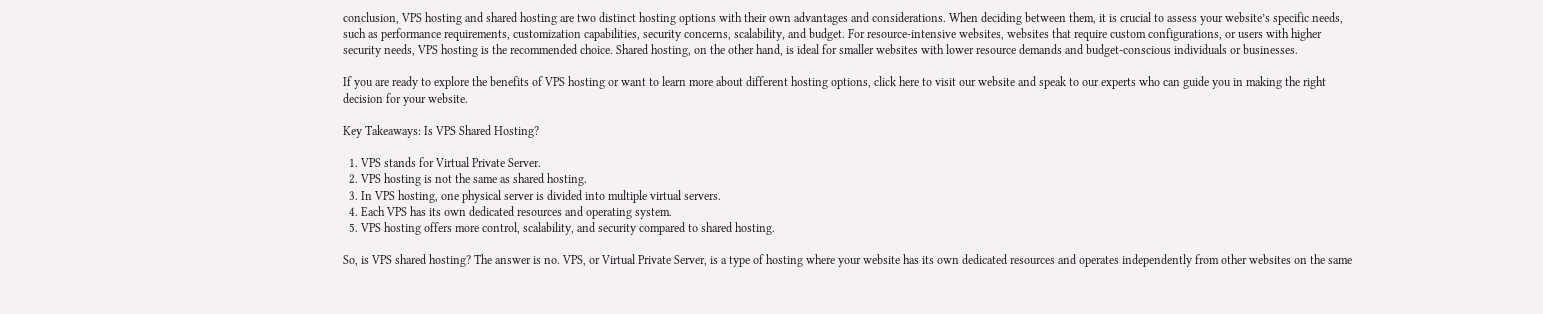conclusion, VPS hosting and shared hosting are two distinct hosting options with their own advantages and considerations. When deciding between them, it is crucial to assess your website’s specific needs, such as performance requirements, customization capabilities, security concerns, scalability, and budget. For resource-intensive websites, websites that require custom configurations, or users with higher security needs, VPS hosting is the recommended choice. Shared hosting, on the other hand, is ideal for smaller websites with lower resource demands and budget-conscious individuals or businesses.

If you are ready to explore the benefits of VPS hosting or want to learn more about different hosting options, click here to visit our website and speak to our experts who can guide you in making the right decision for your website.

Key Takeaways: Is VPS Shared Hosting?

  1. VPS stands for Virtual Private Server.
  2. VPS hosting is not the same as shared hosting.
  3. In VPS hosting, one physical server is divided into multiple virtual servers.
  4. Each VPS has its own dedicated resources and operating system.
  5. VPS hosting offers more control, scalability, and security compared to shared hosting.

So, is VPS shared hosting? The answer is no. VPS, or Virtual Private Server, is a type of hosting where your website has its own dedicated resources and operates independently from other websites on the same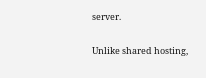server.

Unlike shared hosting,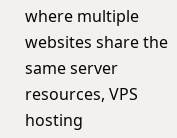where multiple websites share the same server resources, VPS hosting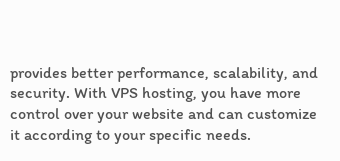provides better performance, scalability, and security. With VPS hosting, you have more control over your website and can customize it according to your specific needs.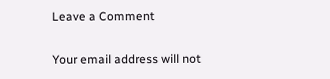Leave a Comment

Your email address will not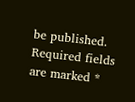be published. Required fields are marked *